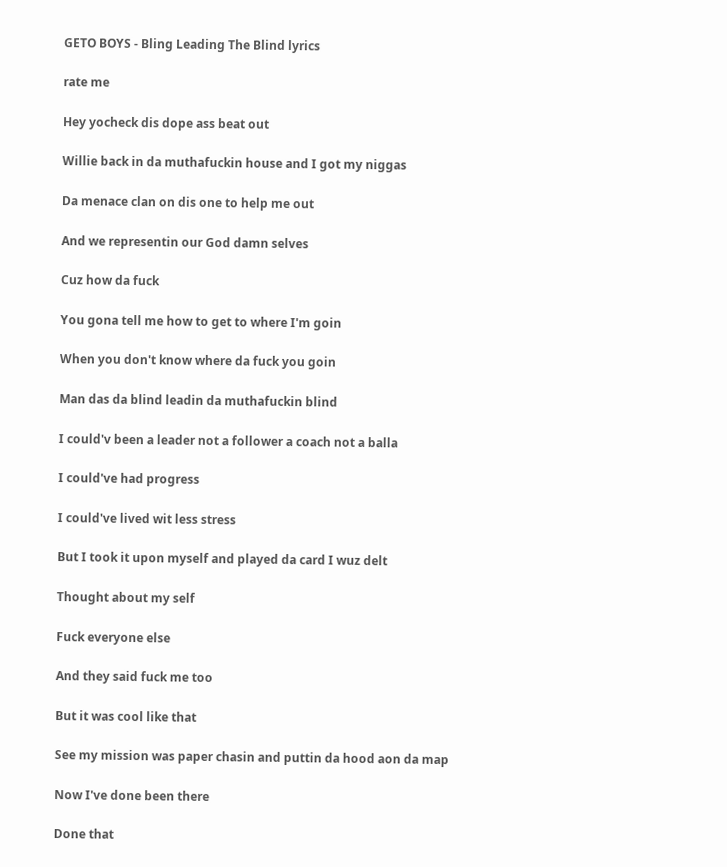GETO BOYS - Bling Leading The Blind lyrics

rate me

Hey yocheck dis dope ass beat out

Willie back in da muthafuckin house and I got my niggas

Da menace clan on dis one to help me out

And we representin our God damn selves

Cuz how da fuck

You gona tell me how to get to where I'm goin

When you don't know where da fuck you goin

Man das da blind leadin da muthafuckin blind

I could'v been a leader not a follower a coach not a balla

I could've had progress

I could've lived wit less stress

But I took it upon myself and played da card I wuz delt

Thought about my self

Fuck everyone else

And they said fuck me too

But it was cool like that

See my mission was paper chasin and puttin da hood aon da map

Now I've done been there

Done that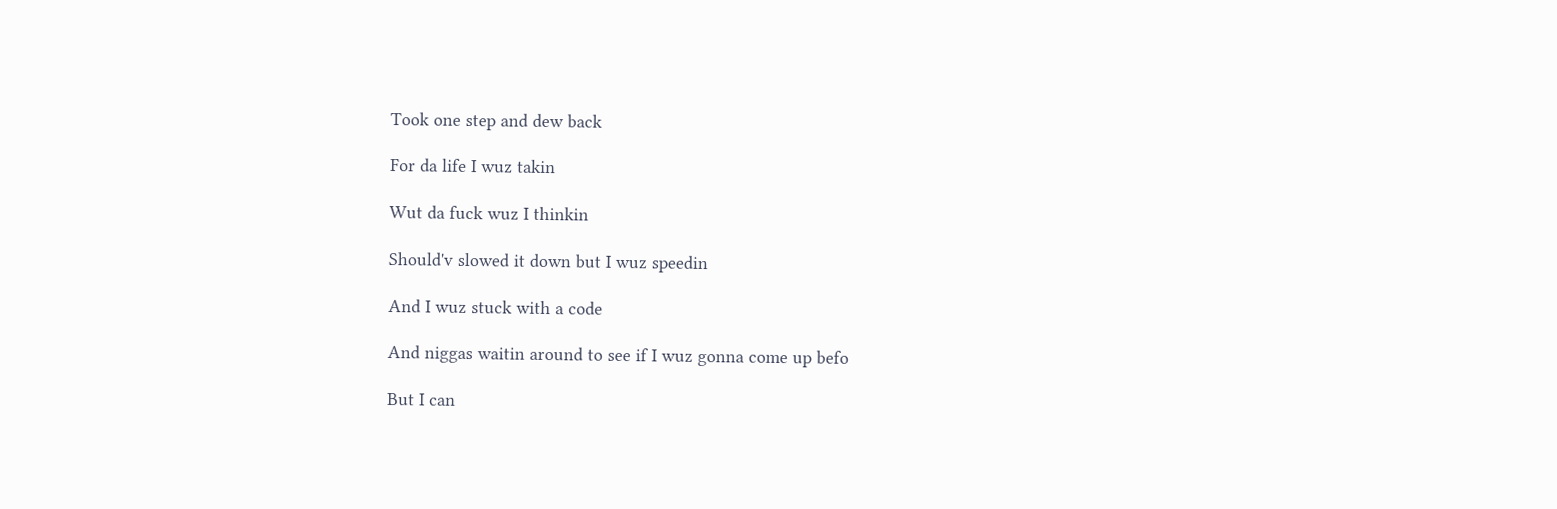Took one step and dew back

For da life I wuz takin

Wut da fuck wuz I thinkin

Should'v slowed it down but I wuz speedin

And I wuz stuck with a code

And niggas waitin around to see if I wuz gonna come up befo

But I can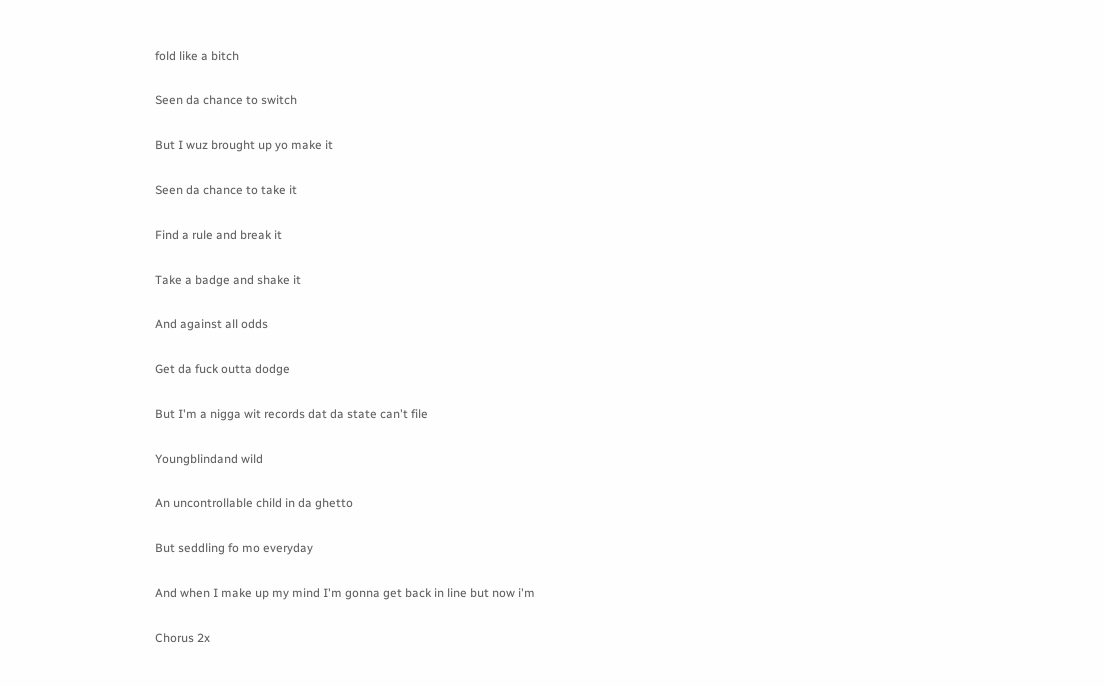fold like a bitch

Seen da chance to switch

But I wuz brought up yo make it

Seen da chance to take it

Find a rule and break it

Take a badge and shake it

And against all odds

Get da fuck outta dodge

But I'm a nigga wit records dat da state can't file

Youngblindand wild

An uncontrollable child in da ghetto

But seddling fo mo everyday

And when I make up my mind I'm gonna get back in line but now i'm

Chorus 2x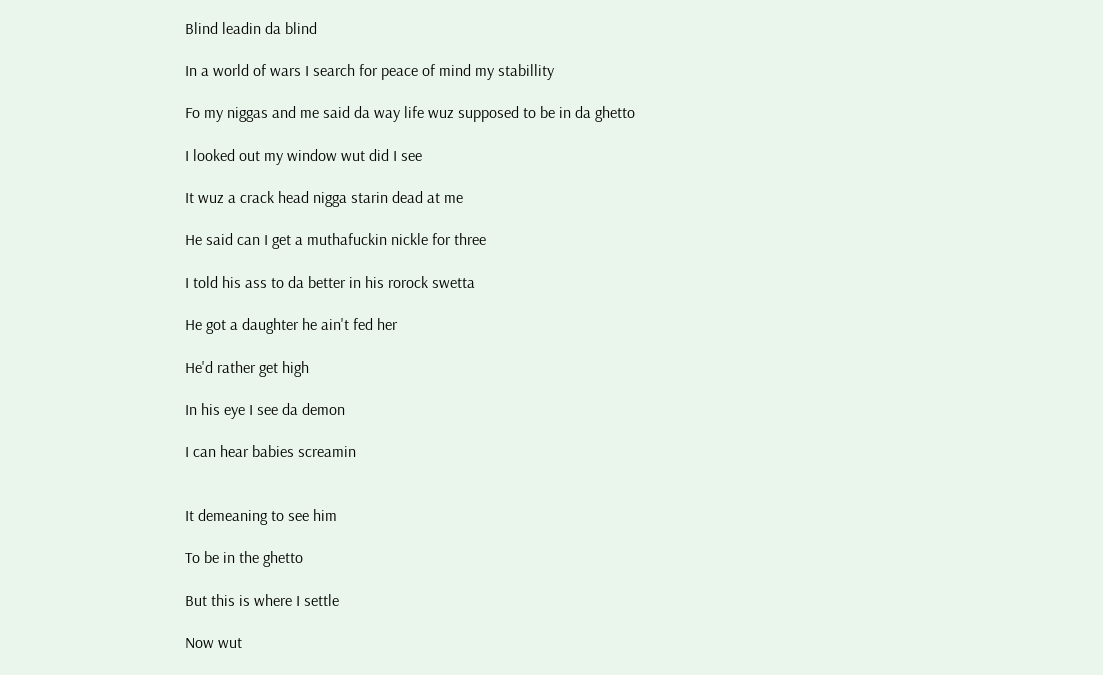Blind leadin da blind

In a world of wars I search for peace of mind my stabillity

Fo my niggas and me said da way life wuz supposed to be in da ghetto

I looked out my window wut did I see

It wuz a crack head nigga starin dead at me

He said can I get a muthafuckin nickle for three

I told his ass to da better in his rorock swetta

He got a daughter he ain't fed her

He'd rather get high

In his eye I see da demon

I can hear babies screamin


It demeaning to see him

To be in the ghetto

But this is where I settle

Now wut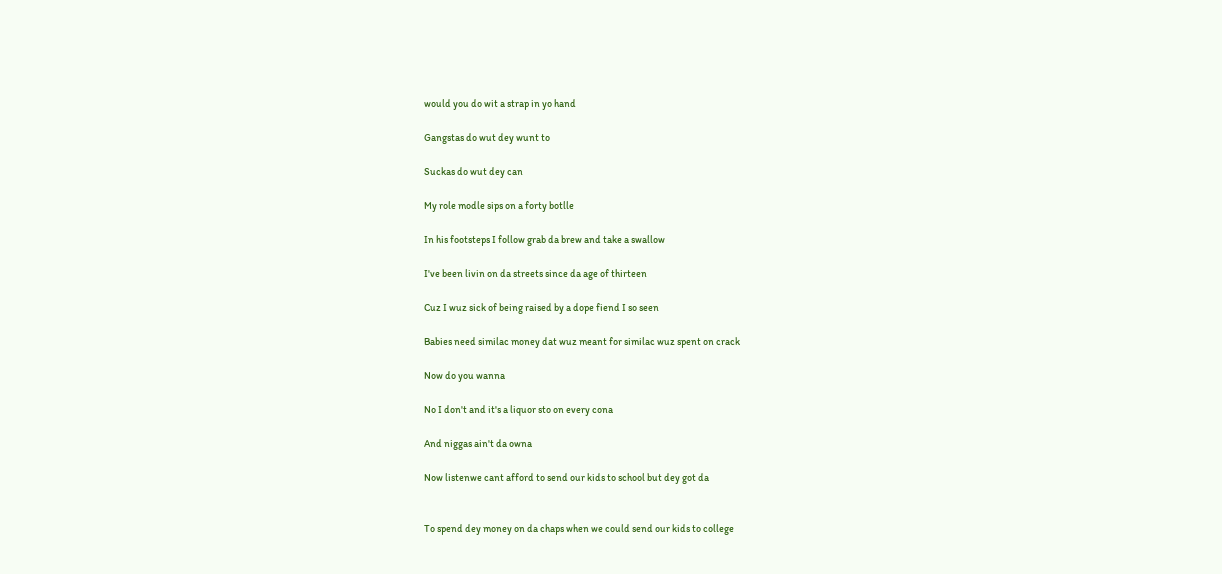would you do wit a strap in yo hand

Gangstas do wut dey wunt to

Suckas do wut dey can

My role modle sips on a forty botlle

In his footsteps I follow grab da brew and take a swallow

I've been livin on da streets since da age of thirteen

Cuz I wuz sick of being raised by a dope fiend I so seen

Babies need similac money dat wuz meant for similac wuz spent on crack

Now do you wanna

No I don't and it's a liquor sto on every cona

And niggas ain't da owna

Now listenwe cant afford to send our kids to school but dey got da


To spend dey money on da chaps when we could send our kids to college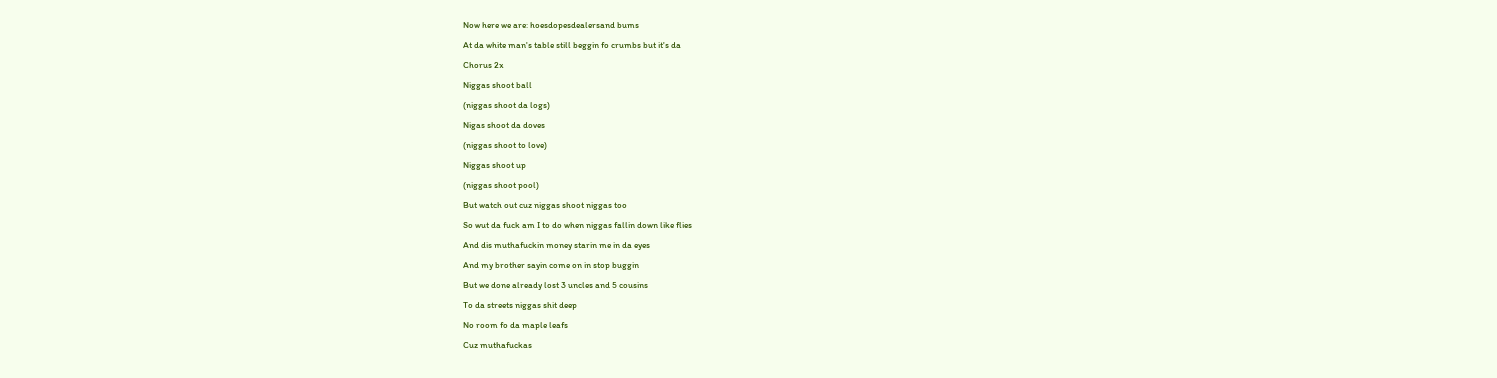Now here we are: hoesdopesdealersand bums

At da white man's table still beggin fo crumbs but it's da

Chorus 2x

Niggas shoot ball

(niggas shoot da logs)

Nigas shoot da doves

(niggas shoot to love)

Niggas shoot up

(niggas shoot pool)

But watch out cuz niggas shoot niggas too

So wut da fuck am I to do when niggas fallin down like flies

And dis muthafuckin money starin me in da eyes

And my brother sayin come on in stop buggin

But we done already lost 3 uncles and 5 cousins

To da streets niggas shit deep

No room fo da maple leafs

Cuz muthafuckas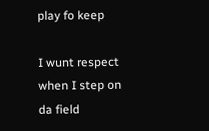play fo keep

I wunt respect when I step on da field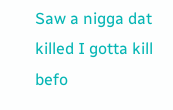Saw a nigga dat killed I gotta kill befo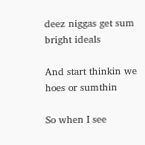deez niggas get sum bright ideals

And start thinkin we hoes or sumthin

So when I see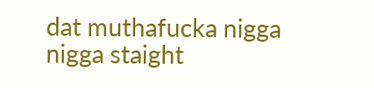dat muthafucka nigga nigga staight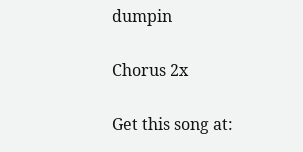dumpin

Chorus 2x

Get this song at: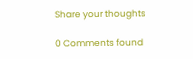Share your thoughts

0 Comments found